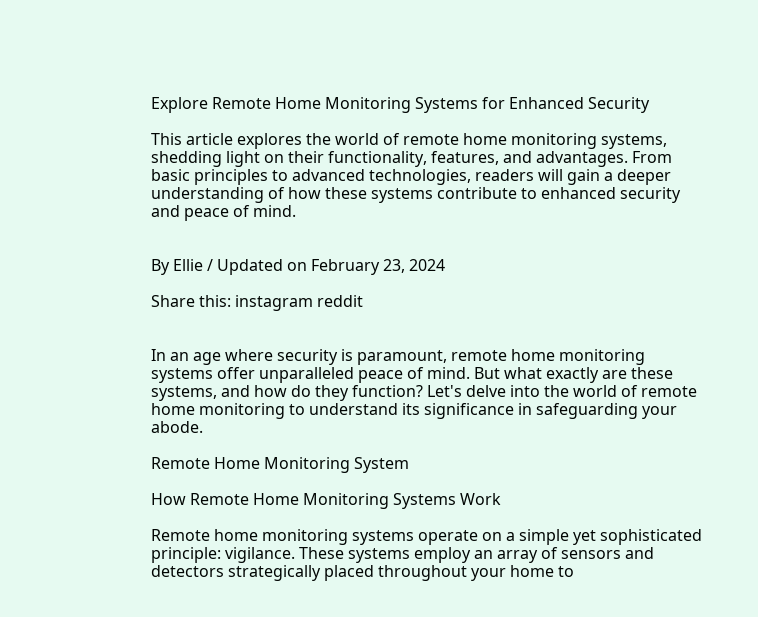Explore Remote Home Monitoring Systems for Enhanced Security

This article explores the world of remote home monitoring systems, shedding light on their functionality, features, and advantages. From basic principles to advanced technologies, readers will gain a deeper understanding of how these systems contribute to enhanced security and peace of mind.


By Ellie / Updated on February 23, 2024

Share this: instagram reddit


In an age where security is paramount, remote home monitoring systems offer unparalleled peace of mind. But what exactly are these systems, and how do they function? Let's delve into the world of remote home monitoring to understand its significance in safeguarding your abode.

Remote Home Monitoring System

How Remote Home Monitoring Systems Work

Remote home monitoring systems operate on a simple yet sophisticated principle: vigilance. These systems employ an array of sensors and detectors strategically placed throughout your home to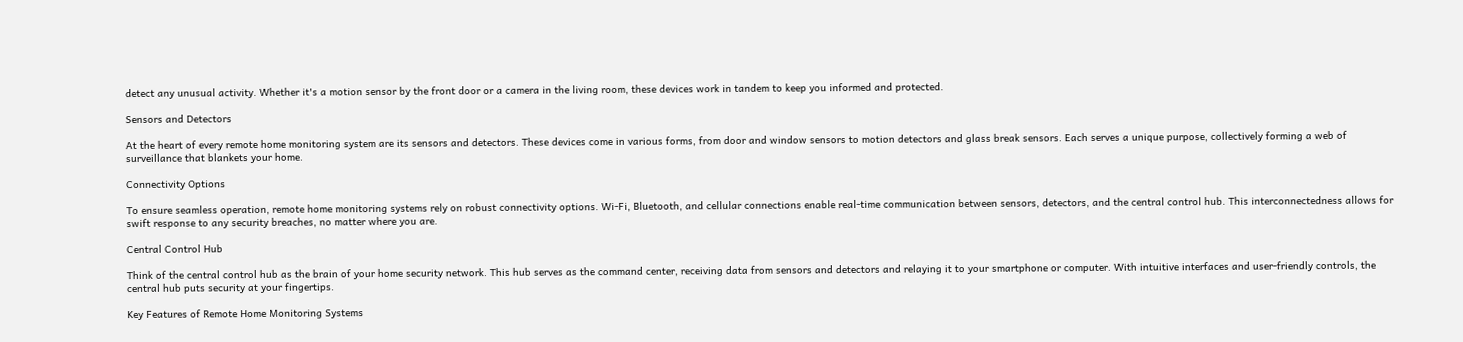detect any unusual activity. Whether it's a motion sensor by the front door or a camera in the living room, these devices work in tandem to keep you informed and protected.

Sensors and Detectors

At the heart of every remote home monitoring system are its sensors and detectors. These devices come in various forms, from door and window sensors to motion detectors and glass break sensors. Each serves a unique purpose, collectively forming a web of surveillance that blankets your home.

Connectivity Options

To ensure seamless operation, remote home monitoring systems rely on robust connectivity options. Wi-Fi, Bluetooth, and cellular connections enable real-time communication between sensors, detectors, and the central control hub. This interconnectedness allows for swift response to any security breaches, no matter where you are.

Central Control Hub

Think of the central control hub as the brain of your home security network. This hub serves as the command center, receiving data from sensors and detectors and relaying it to your smartphone or computer. With intuitive interfaces and user-friendly controls, the central hub puts security at your fingertips.

Key Features of Remote Home Monitoring Systems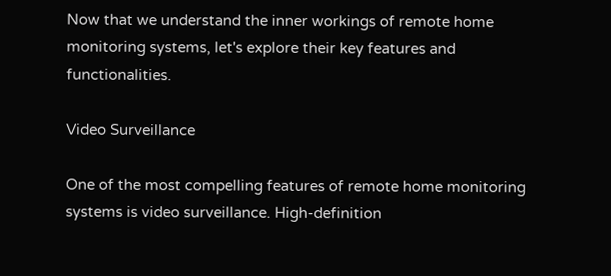Now that we understand the inner workings of remote home monitoring systems, let's explore their key features and functionalities.

Video Surveillance

One of the most compelling features of remote home monitoring systems is video surveillance. High-definition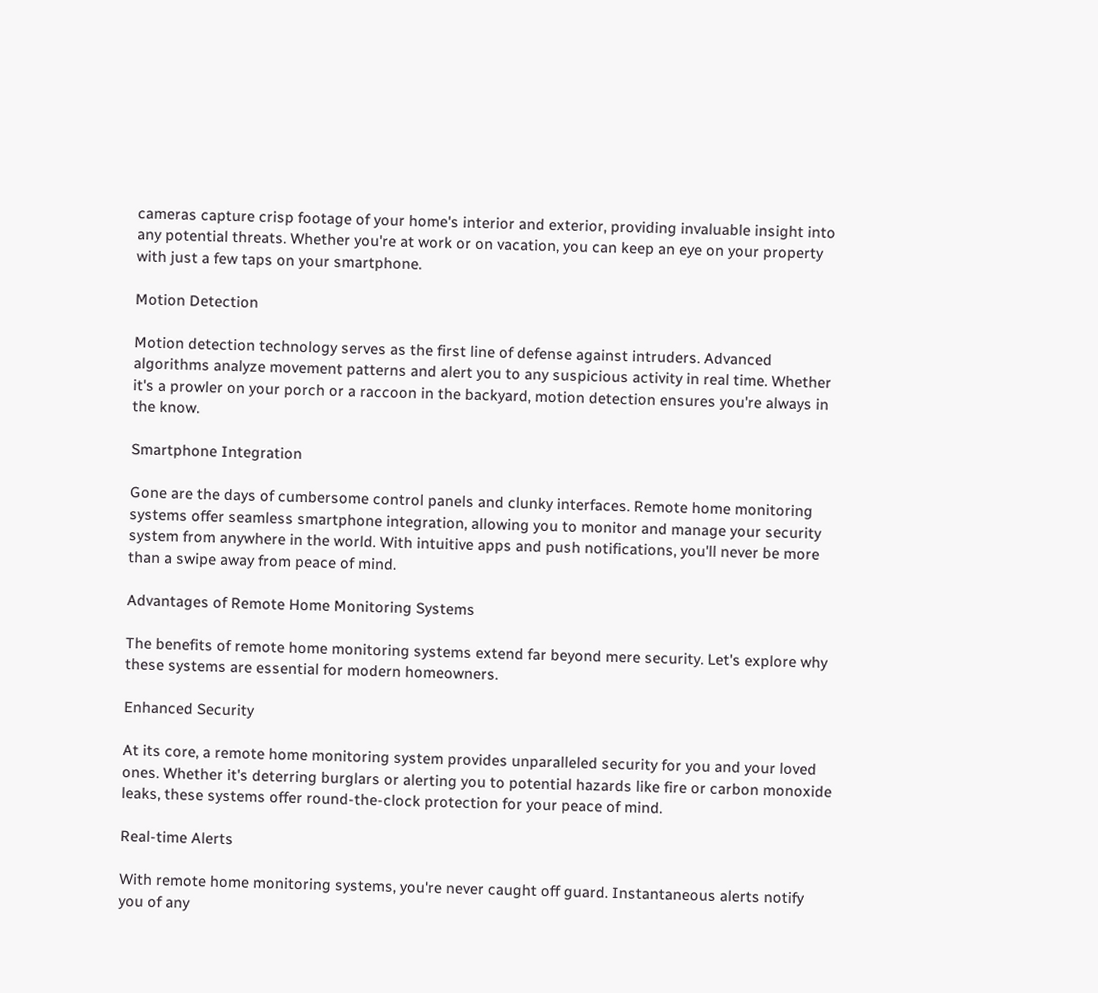cameras capture crisp footage of your home's interior and exterior, providing invaluable insight into any potential threats. Whether you're at work or on vacation, you can keep an eye on your property with just a few taps on your smartphone.

Motion Detection

Motion detection technology serves as the first line of defense against intruders. Advanced algorithms analyze movement patterns and alert you to any suspicious activity in real time. Whether it's a prowler on your porch or a raccoon in the backyard, motion detection ensures you're always in the know.

Smartphone Integration

Gone are the days of cumbersome control panels and clunky interfaces. Remote home monitoring systems offer seamless smartphone integration, allowing you to monitor and manage your security system from anywhere in the world. With intuitive apps and push notifications, you'll never be more than a swipe away from peace of mind.

Advantages of Remote Home Monitoring Systems

The benefits of remote home monitoring systems extend far beyond mere security. Let's explore why these systems are essential for modern homeowners.

Enhanced Security

At its core, a remote home monitoring system provides unparalleled security for you and your loved ones. Whether it's deterring burglars or alerting you to potential hazards like fire or carbon monoxide leaks, these systems offer round-the-clock protection for your peace of mind.

Real-time Alerts

With remote home monitoring systems, you're never caught off guard. Instantaneous alerts notify you of any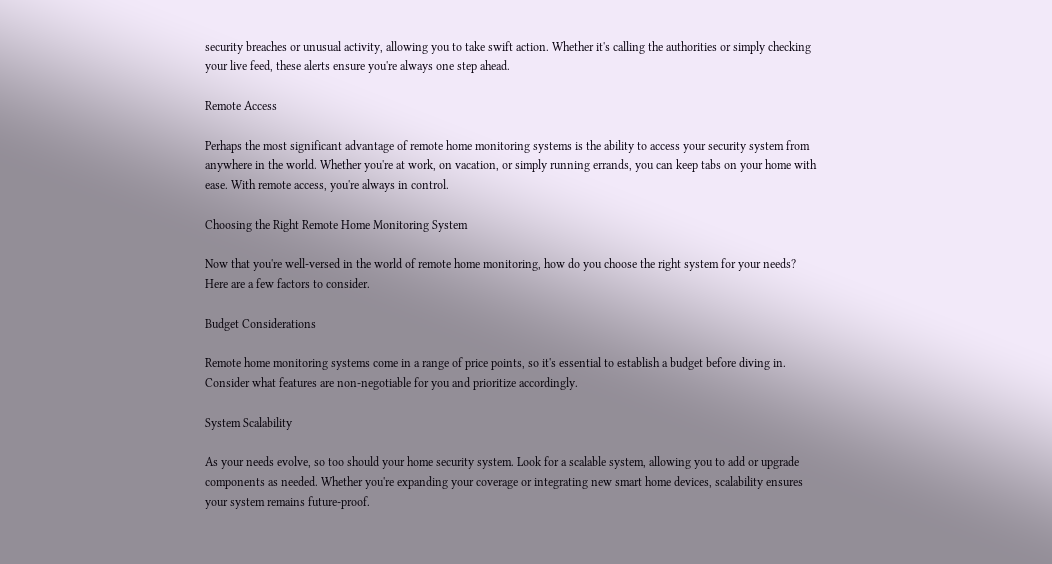security breaches or unusual activity, allowing you to take swift action. Whether it's calling the authorities or simply checking your live feed, these alerts ensure you're always one step ahead.

Remote Access

Perhaps the most significant advantage of remote home monitoring systems is the ability to access your security system from anywhere in the world. Whether you're at work, on vacation, or simply running errands, you can keep tabs on your home with ease. With remote access, you're always in control.

Choosing the Right Remote Home Monitoring System

Now that you're well-versed in the world of remote home monitoring, how do you choose the right system for your needs? Here are a few factors to consider.

Budget Considerations

Remote home monitoring systems come in a range of price points, so it's essential to establish a budget before diving in. Consider what features are non-negotiable for you and prioritize accordingly.

System Scalability

As your needs evolve, so too should your home security system. Look for a scalable system, allowing you to add or upgrade components as needed. Whether you're expanding your coverage or integrating new smart home devices, scalability ensures your system remains future-proof.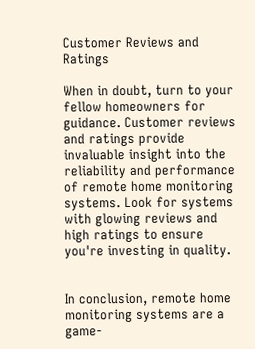Customer Reviews and Ratings

When in doubt, turn to your fellow homeowners for guidance. Customer reviews and ratings provide invaluable insight into the reliability and performance of remote home monitoring systems. Look for systems with glowing reviews and high ratings to ensure you're investing in quality.


In conclusion, remote home monitoring systems are a game-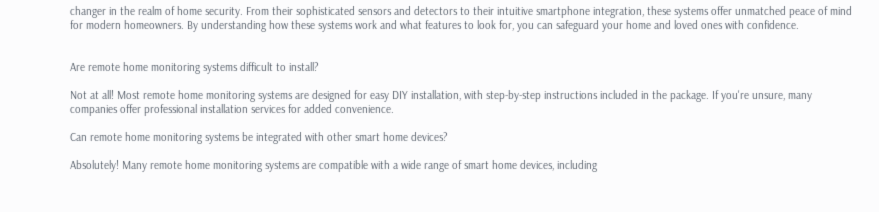changer in the realm of home security. From their sophisticated sensors and detectors to their intuitive smartphone integration, these systems offer unmatched peace of mind for modern homeowners. By understanding how these systems work and what features to look for, you can safeguard your home and loved ones with confidence.


Are remote home monitoring systems difficult to install?

Not at all! Most remote home monitoring systems are designed for easy DIY installation, with step-by-step instructions included in the package. If you're unsure, many companies offer professional installation services for added convenience.

Can remote home monitoring systems be integrated with other smart home devices?

Absolutely! Many remote home monitoring systems are compatible with a wide range of smart home devices, including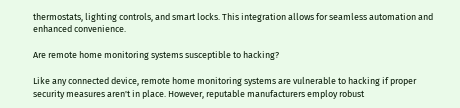thermostats, lighting controls, and smart locks. This integration allows for seamless automation and enhanced convenience.

Are remote home monitoring systems susceptible to hacking?

Like any connected device, remote home monitoring systems are vulnerable to hacking if proper security measures aren't in place. However, reputable manufacturers employ robust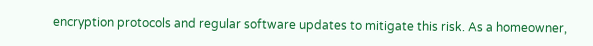encryption protocols and regular software updates to mitigate this risk. As a homeowner,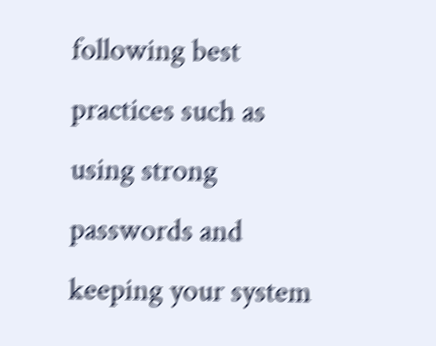following best practices such as using strong passwords and keeping your system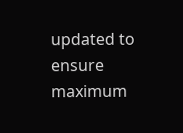updated to ensure maximum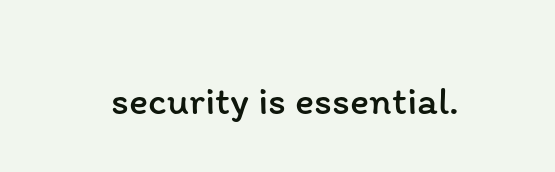security is essential.